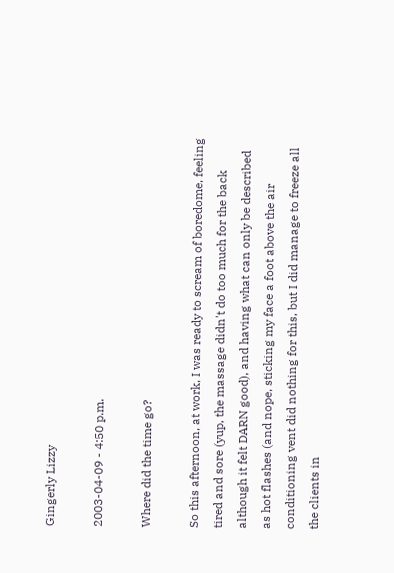Gingerly Lizzy

2003-04-09 - 4:50 p.m.

Where did the time go?

So this afternoon, at work, I was ready to scream of boredome, feeling tired and sore (yup, the massage didn't do too much for the back although it felt DARN good), and having what can only be described as hot flashes (and nope, sticking my face a foot above the air conditioning vent did nothing for this, but I did manage to freeze all the clients in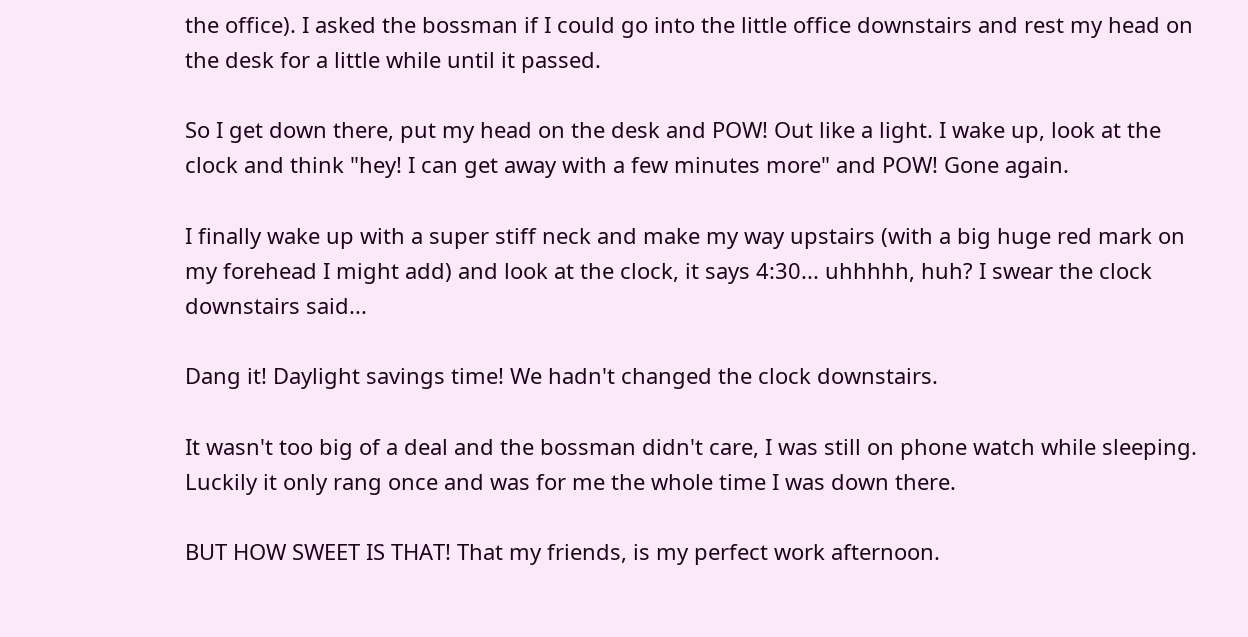the office). I asked the bossman if I could go into the little office downstairs and rest my head on the desk for a little while until it passed.

So I get down there, put my head on the desk and POW! Out like a light. I wake up, look at the clock and think "hey! I can get away with a few minutes more" and POW! Gone again.

I finally wake up with a super stiff neck and make my way upstairs (with a big huge red mark on my forehead I might add) and look at the clock, it says 4:30... uhhhhh, huh? I swear the clock downstairs said...

Dang it! Daylight savings time! We hadn't changed the clock downstairs.

It wasn't too big of a deal and the bossman didn't care, I was still on phone watch while sleeping. Luckily it only rang once and was for me the whole time I was down there.

BUT HOW SWEET IS THAT! That my friends, is my perfect work afternoon.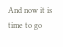And now it is time to go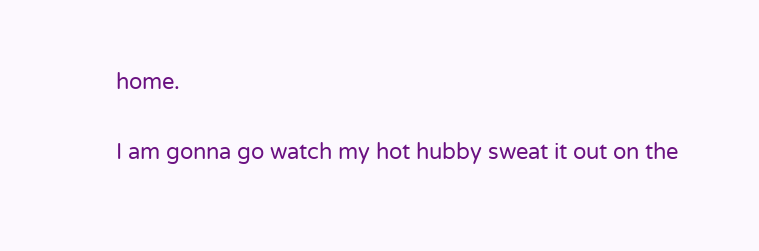home.

I am gonna go watch my hot hubby sweat it out on the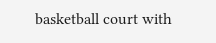basketball court with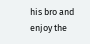his bro and enjoy the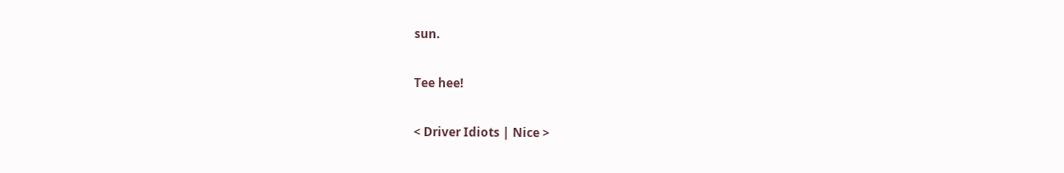sun.

Tee hee!

< Driver Idiots | Nice >